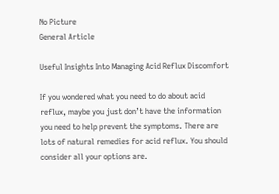No Picture
General Article

Useful Insights Into Managing Acid Reflux Discomfort

If you wondered what you need to do about acid reflux, maybe you just don’t have the information you need to help prevent the symptoms. There are lots of natural remedies for acid reflux. You should consider all your options are.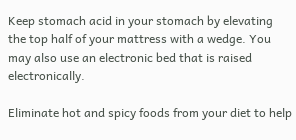Keep stomach acid in your stomach by elevating the top half of your mattress with a wedge. You may also use an electronic bed that is raised electronically.

Eliminate hot and spicy foods from your diet to help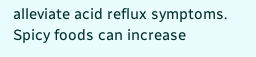alleviate acid reflux symptoms. Spicy foods can increase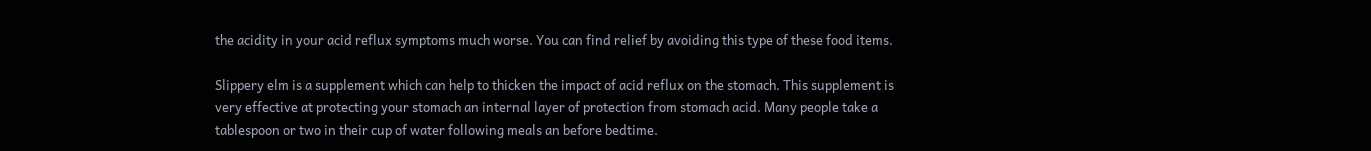the acidity in your acid reflux symptoms much worse. You can find relief by avoiding this type of these food items.

Slippery elm is a supplement which can help to thicken the impact of acid reflux on the stomach. This supplement is very effective at protecting your stomach an internal layer of protection from stomach acid. Many people take a tablespoon or two in their cup of water following meals an before bedtime.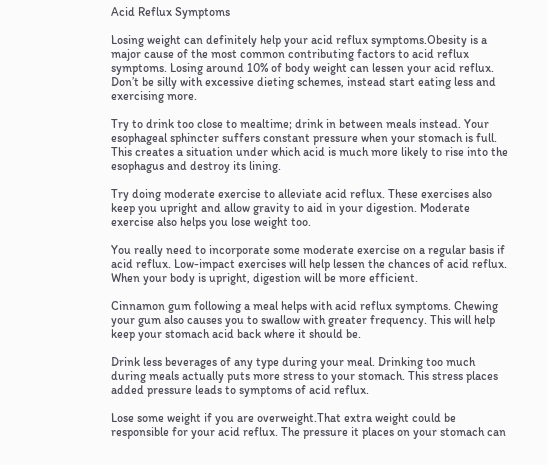Acid Reflux Symptoms

Losing weight can definitely help your acid reflux symptoms.Obesity is a major cause of the most common contributing factors to acid reflux symptoms. Losing around 10% of body weight can lessen your acid reflux. Don’t be silly with excessive dieting schemes, instead start eating less and exercising more.

Try to drink too close to mealtime; drink in between meals instead. Your esophageal sphincter suffers constant pressure when your stomach is full. This creates a situation under which acid is much more likely to rise into the esophagus and destroy its lining.

Try doing moderate exercise to alleviate acid reflux. These exercises also keep you upright and allow gravity to aid in your digestion. Moderate exercise also helps you lose weight too.

You really need to incorporate some moderate exercise on a regular basis if acid reflux. Low-impact exercises will help lessen the chances of acid reflux. When your body is upright, digestion will be more efficient.

Cinnamon gum following a meal helps with acid reflux symptoms. Chewing your gum also causes you to swallow with greater frequency. This will help keep your stomach acid back where it should be.

Drink less beverages of any type during your meal. Drinking too much during meals actually puts more stress to your stomach. This stress places added pressure leads to symptoms of acid reflux.

Lose some weight if you are overweight.That extra weight could be responsible for your acid reflux. The pressure it places on your stomach can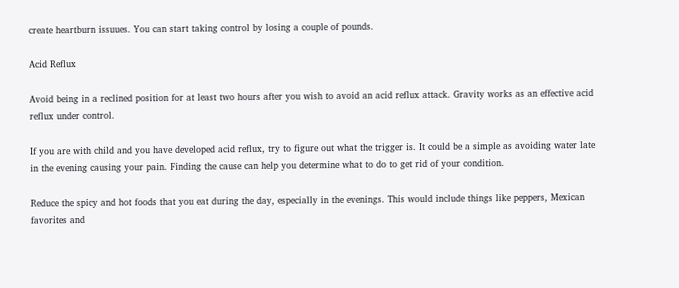create heartburn issuues. You can start taking control by losing a couple of pounds.

Acid Reflux

Avoid being in a reclined position for at least two hours after you wish to avoid an acid reflux attack. Gravity works as an effective acid reflux under control.

If you are with child and you have developed acid reflux, try to figure out what the trigger is. It could be a simple as avoiding water late in the evening causing your pain. Finding the cause can help you determine what to do to get rid of your condition.

Reduce the spicy and hot foods that you eat during the day, especially in the evenings. This would include things like peppers, Mexican favorites and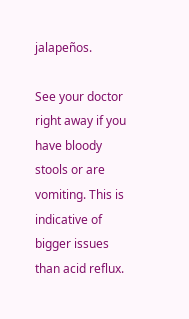jalapeños.

See your doctor right away if you have bloody stools or are vomiting. This is indicative of bigger issues than acid reflux.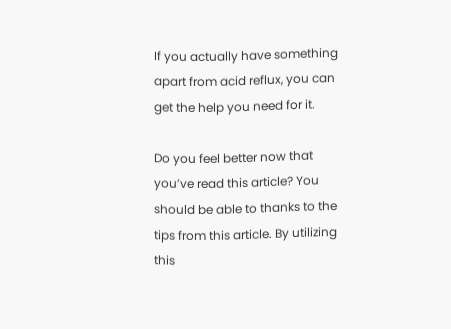If you actually have something apart from acid reflux, you can get the help you need for it.

Do you feel better now that you’ve read this article? You should be able to thanks to the tips from this article. By utilizing this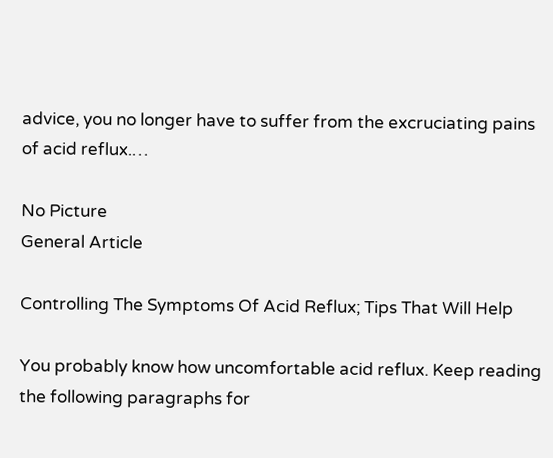advice, you no longer have to suffer from the excruciating pains of acid reflux.…

No Picture
General Article

Controlling The Symptoms Of Acid Reflux; Tips That Will Help

You probably know how uncomfortable acid reflux. Keep reading the following paragraphs for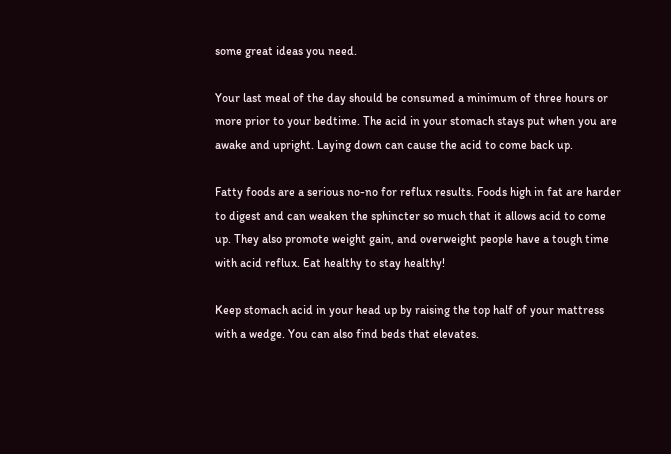some great ideas you need.

Your last meal of the day should be consumed a minimum of three hours or more prior to your bedtime. The acid in your stomach stays put when you are awake and upright. Laying down can cause the acid to come back up.

Fatty foods are a serious no-no for reflux results. Foods high in fat are harder to digest and can weaken the sphincter so much that it allows acid to come up. They also promote weight gain, and overweight people have a tough time with acid reflux. Eat healthy to stay healthy!

Keep stomach acid in your head up by raising the top half of your mattress with a wedge. You can also find beds that elevates.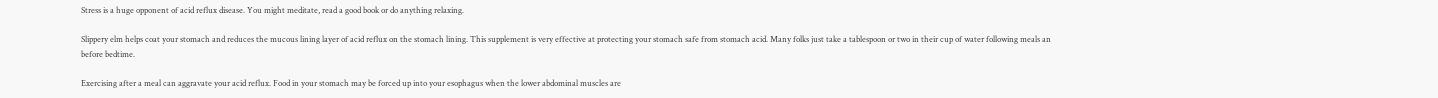Stress is a huge opponent of acid reflux disease. You might meditate, read a good book or do anything relaxing.

Slippery elm helps coat your stomach and reduces the mucous lining layer of acid reflux on the stomach lining. This supplement is very effective at protecting your stomach safe from stomach acid. Many folks just take a tablespoon or two in their cup of water following meals an before bedtime.

Exercising after a meal can aggravate your acid reflux. Food in your stomach may be forced up into your esophagus when the lower abdominal muscles are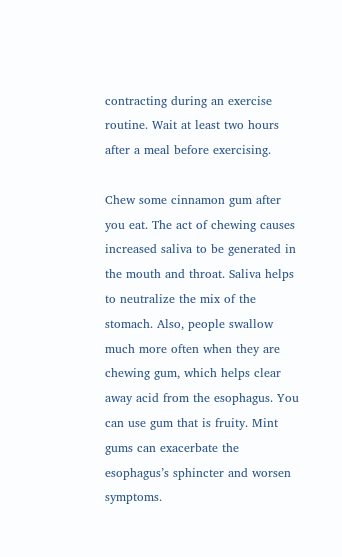contracting during an exercise routine. Wait at least two hours after a meal before exercising.

Chew some cinnamon gum after you eat. The act of chewing causes increased saliva to be generated in the mouth and throat. Saliva helps to neutralize the mix of the stomach. Also, people swallow much more often when they are chewing gum, which helps clear away acid from the esophagus. You can use gum that is fruity. Mint gums can exacerbate the esophagus’s sphincter and worsen symptoms.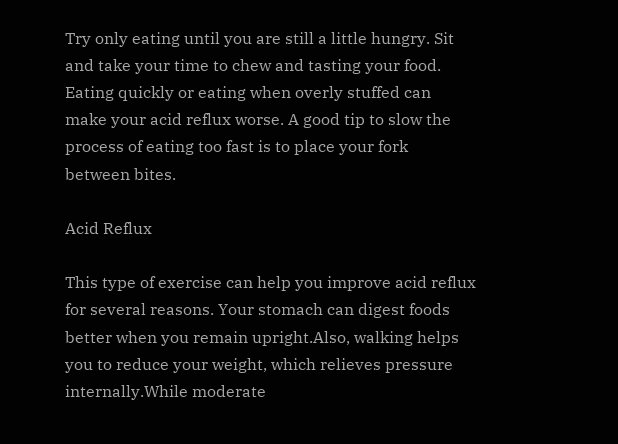Try only eating until you are still a little hungry. Sit and take your time to chew and tasting your food. Eating quickly or eating when overly stuffed can make your acid reflux worse. A good tip to slow the process of eating too fast is to place your fork between bites.

Acid Reflux

This type of exercise can help you improve acid reflux for several reasons. Your stomach can digest foods better when you remain upright.Also, walking helps you to reduce your weight, which relieves pressure internally.While moderate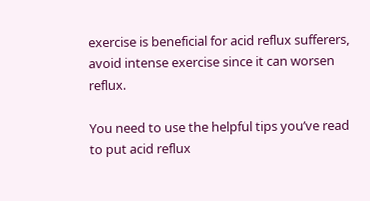exercise is beneficial for acid reflux sufferers, avoid intense exercise since it can worsen reflux.

You need to use the helpful tips you’ve read to put acid reflux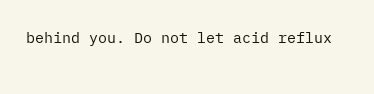behind you. Do not let acid reflux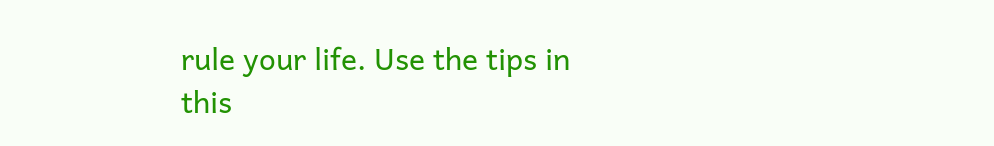rule your life. Use the tips in this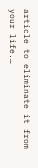article to eliminate it from your life.…